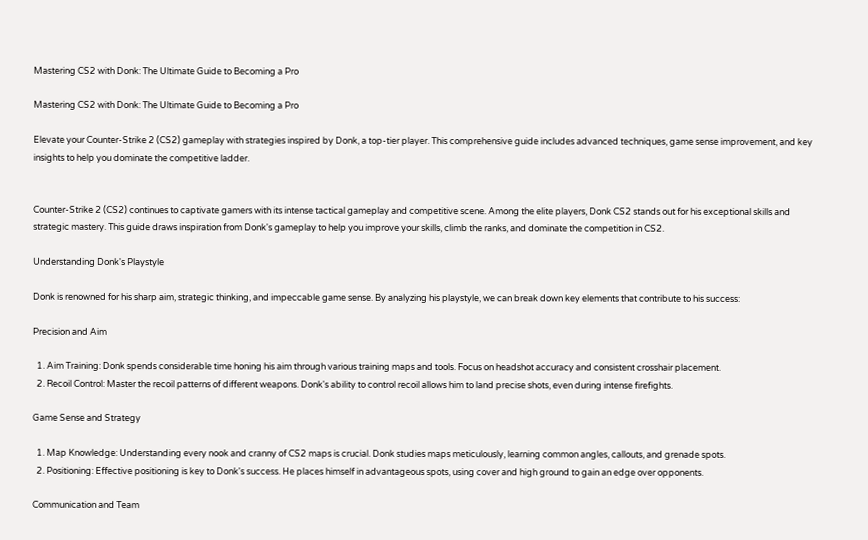Mastering CS2 with Donk: The Ultimate Guide to Becoming a Pro

Mastering CS2 with Donk: The Ultimate Guide to Becoming a Pro

Elevate your Counter-Strike 2 (CS2) gameplay with strategies inspired by Donk, a top-tier player. This comprehensive guide includes advanced techniques, game sense improvement, and key insights to help you dominate the competitive ladder.


Counter-Strike 2 (CS2) continues to captivate gamers with its intense tactical gameplay and competitive scene. Among the elite players, Donk CS2 stands out for his exceptional skills and strategic mastery. This guide draws inspiration from Donk's gameplay to help you improve your skills, climb the ranks, and dominate the competition in CS2.

Understanding Donk's Playstyle

Donk is renowned for his sharp aim, strategic thinking, and impeccable game sense. By analyzing his playstyle, we can break down key elements that contribute to his success:

Precision and Aim

  1. Aim Training: Donk spends considerable time honing his aim through various training maps and tools. Focus on headshot accuracy and consistent crosshair placement.
  2. Recoil Control: Master the recoil patterns of different weapons. Donk's ability to control recoil allows him to land precise shots, even during intense firefights.

Game Sense and Strategy

  1. Map Knowledge: Understanding every nook and cranny of CS2 maps is crucial. Donk studies maps meticulously, learning common angles, callouts, and grenade spots.
  2. Positioning: Effective positioning is key to Donk's success. He places himself in advantageous spots, using cover and high ground to gain an edge over opponents.

Communication and Team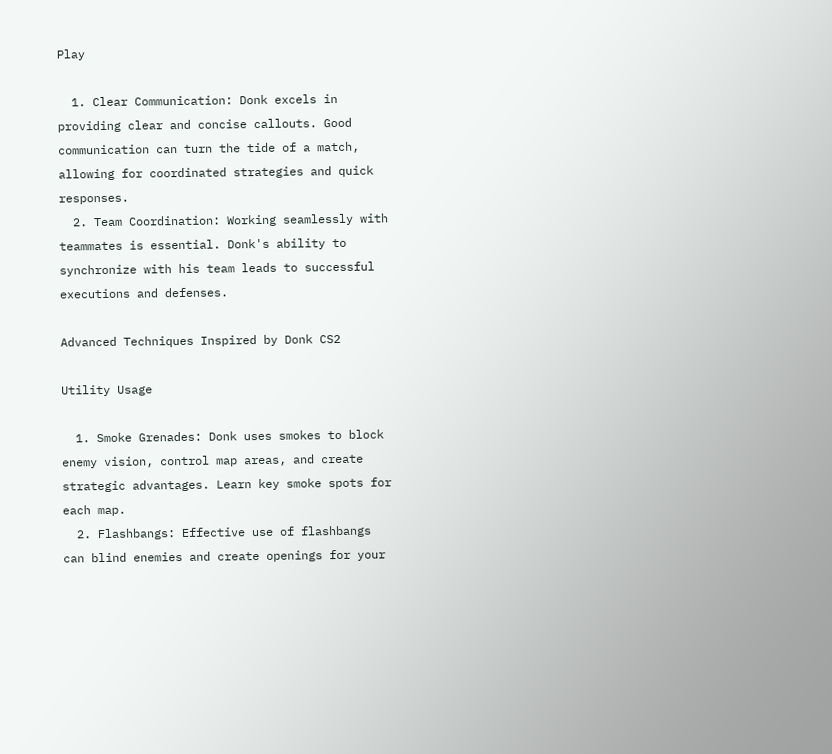Play

  1. Clear Communication: Donk excels in providing clear and concise callouts. Good communication can turn the tide of a match, allowing for coordinated strategies and quick responses.
  2. Team Coordination: Working seamlessly with teammates is essential. Donk's ability to synchronize with his team leads to successful executions and defenses.

Advanced Techniques Inspired by Donk CS2

Utility Usage

  1. Smoke Grenades: Donk uses smokes to block enemy vision, control map areas, and create strategic advantages. Learn key smoke spots for each map.
  2. Flashbangs: Effective use of flashbangs can blind enemies and create openings for your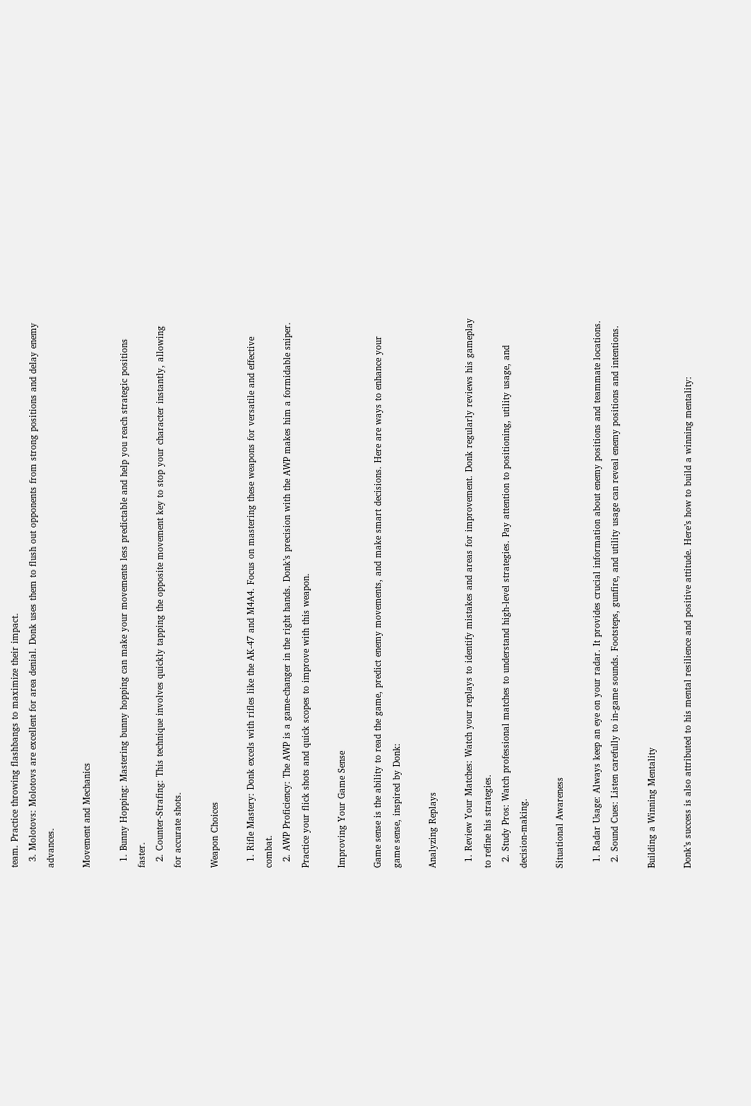team. Practice throwing flashbangs to maximize their impact.
  3. Molotovs: Molotovs are excellent for area denial. Donk uses them to flush out opponents from strong positions and delay enemy advances.

Movement and Mechanics

  1. Bunny Hopping: Mastering bunny hopping can make your movements less predictable and help you reach strategic positions faster.
  2. Counter-Strafing: This technique involves quickly tapping the opposite movement key to stop your character instantly, allowing for accurate shots.

Weapon Choices

  1. Rifle Mastery: Donk excels with rifles like the AK-47 and M4A4. Focus on mastering these weapons for versatile and effective combat.
  2. AWP Proficiency: The AWP is a game-changer in the right hands. Donk’s precision with the AWP makes him a formidable sniper. Practice your flick shots and quick scopes to improve with this weapon.

Improving Your Game Sense

Game sense is the ability to read the game, predict enemy movements, and make smart decisions. Here are ways to enhance your game sense, inspired by Donk:

Analyzing Replays

  1. Review Your Matches: Watch your replays to identify mistakes and areas for improvement. Donk regularly reviews his gameplay to refine his strategies.
  2. Study Pros: Watch professional matches to understand high-level strategies. Pay attention to positioning, utility usage, and decision-making.

Situational Awareness

  1. Radar Usage: Always keep an eye on your radar. It provides crucial information about enemy positions and teammate locations.
  2. Sound Cues: Listen carefully to in-game sounds. Footsteps, gunfire, and utility usage can reveal enemy positions and intentions.

Building a Winning Mentality

Donk’s success is also attributed to his mental resilience and positive attitude. Here’s how to build a winning mentality: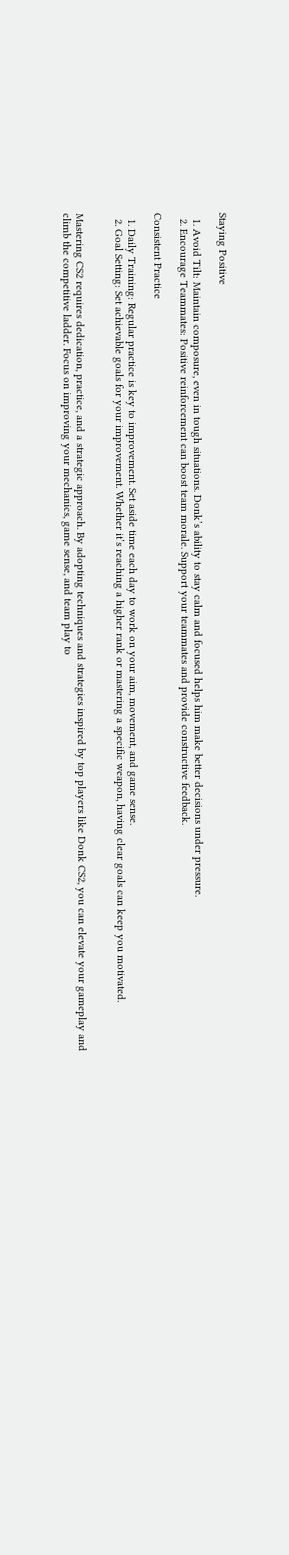Staying Positive

  1. Avoid Tilt: Maintain composure, even in tough situations. Donk’s ability to stay calm and focused helps him make better decisions under pressure.
  2. Encourage Teammates: Positive reinforcement can boost team morale. Support your teammates and provide constructive feedback.

Consistent Practice

  1. Daily Training: Regular practice is key to improvement. Set aside time each day to work on your aim, movement, and game sense.
  2. Goal Setting: Set achievable goals for your improvement. Whether it’s reaching a higher rank or mastering a specific weapon, having clear goals can keep you motivated.


Mastering CS2 requires dedication, practice, and a strategic approach. By adopting techniques and strategies inspired by top players like Donk CS2, you can elevate your gameplay and climb the competitive ladder. Focus on improving your mechanics, game sense, and team play to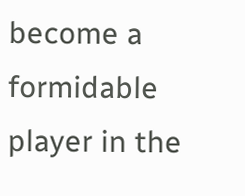become a formidable player in the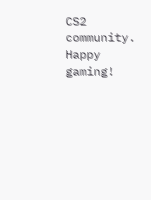CS2 community. Happy gaming!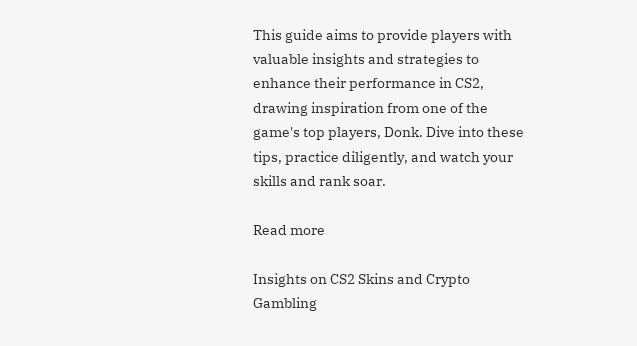This guide aims to provide players with valuable insights and strategies to enhance their performance in CS2, drawing inspiration from one of the game's top players, Donk. Dive into these tips, practice diligently, and watch your skills and rank soar.

Read more

Insights on CS2 Skins and Crypto Gambling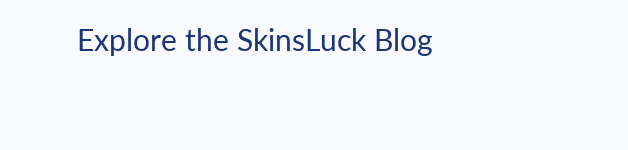Explore the SkinsLuck Blog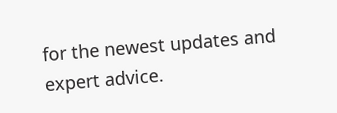for the newest updates and expert advice.